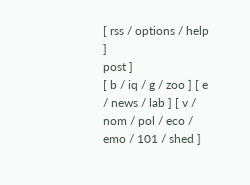[ rss / options / help ]
post ]
[ b / iq / g / zoo ] [ e / news / lab ] [ v / nom / pol / eco / emo / 101 / shed ]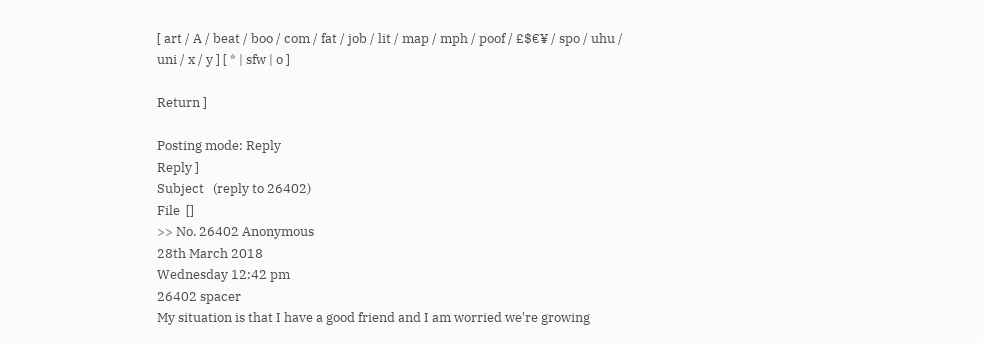[ art / A / beat / boo / com / fat / job / lit / map / mph / poof / £$€¥ / spo / uhu / uni / x / y ] [ * | sfw | o ]

Return ]

Posting mode: Reply
Reply ]
Subject   (reply to 26402)
File  []
>> No. 26402 Anonymous
28th March 2018
Wednesday 12:42 pm
26402 spacer
My situation is that I have a good friend and I am worried we're growing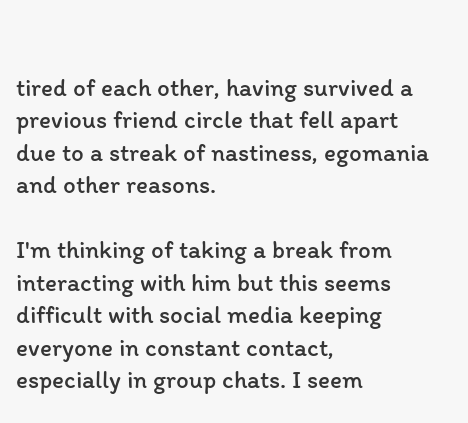tired of each other, having survived a previous friend circle that fell apart due to a streak of nastiness, egomania and other reasons.

I'm thinking of taking a break from interacting with him but this seems difficult with social media keeping everyone in constant contact, especially in group chats. I seem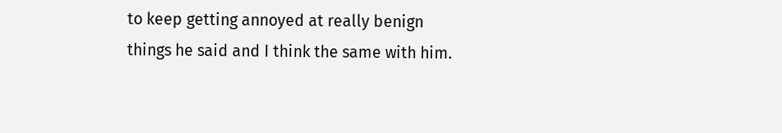to keep getting annoyed at really benign things he said and I think the same with him.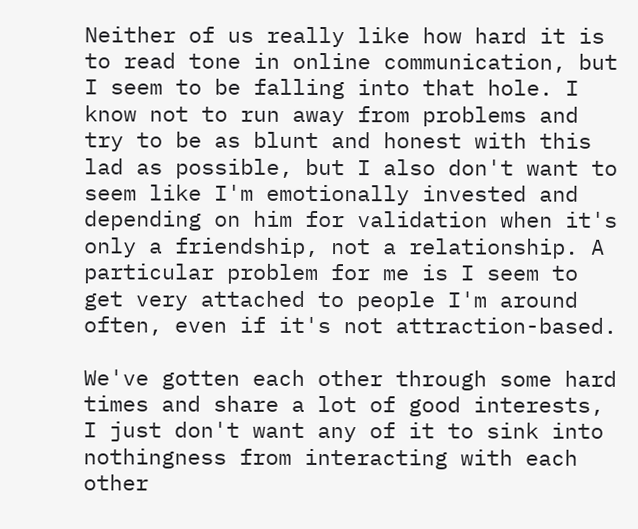Neither of us really like how hard it is to read tone in online communication, but I seem to be falling into that hole. I know not to run away from problems and try to be as blunt and honest with this lad as possible, but I also don't want to seem like I'm emotionally invested and depending on him for validation when it's only a friendship, not a relationship. A particular problem for me is I seem to get very attached to people I'm around often, even if it's not attraction-based.

We've gotten each other through some hard times and share a lot of good interests, I just don't want any of it to sink into nothingness from interacting with each other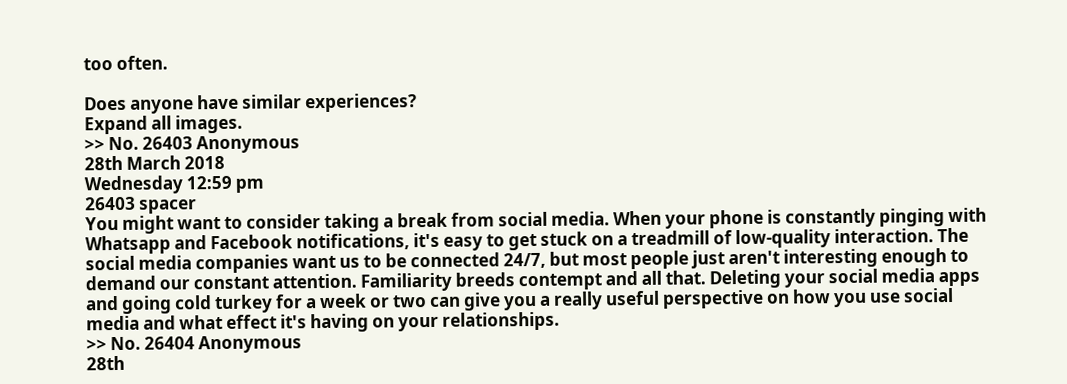too often.

Does anyone have similar experiences?
Expand all images.
>> No. 26403 Anonymous
28th March 2018
Wednesday 12:59 pm
26403 spacer
You might want to consider taking a break from social media. When your phone is constantly pinging with Whatsapp and Facebook notifications, it's easy to get stuck on a treadmill of low-quality interaction. The social media companies want us to be connected 24/7, but most people just aren't interesting enough to demand our constant attention. Familiarity breeds contempt and all that. Deleting your social media apps and going cold turkey for a week or two can give you a really useful perspective on how you use social media and what effect it's having on your relationships.
>> No. 26404 Anonymous
28th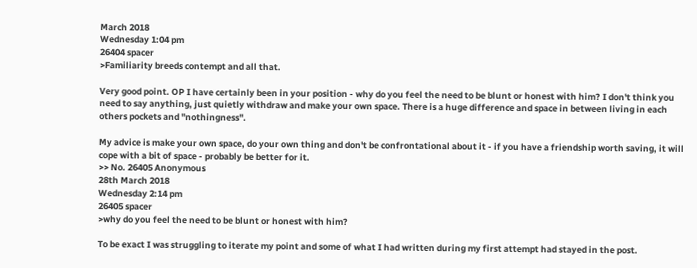March 2018
Wednesday 1:04 pm
26404 spacer
>Familiarity breeds contempt and all that.

Very good point. OP I have certainly been in your position - why do you feel the need to be blunt or honest with him? I don't think you need to say anything, just quietly withdraw and make your own space. There is a huge difference and space in between living in each others pockets and "nothingness".

My advice is make your own space, do your own thing and don't be confrontational about it - if you have a friendship worth saving, it will cope with a bit of space - probably be better for it.
>> No. 26405 Anonymous
28th March 2018
Wednesday 2:14 pm
26405 spacer
>why do you feel the need to be blunt or honest with him?

To be exact I was struggling to iterate my point and some of what I had written during my first attempt had stayed in the post.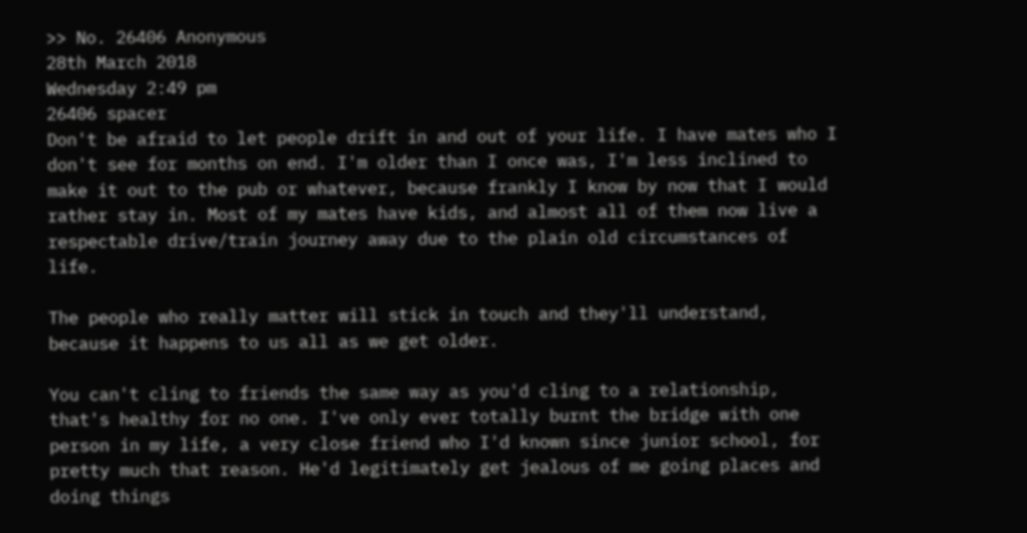>> No. 26406 Anonymous
28th March 2018
Wednesday 2:49 pm
26406 spacer
Don't be afraid to let people drift in and out of your life. I have mates who I don't see for months on end. I'm older than I once was, I'm less inclined to make it out to the pub or whatever, because frankly I know by now that I would rather stay in. Most of my mates have kids, and almost all of them now live a respectable drive/train journey away due to the plain old circumstances of life.

The people who really matter will stick in touch and they'll understand, because it happens to us all as we get older.

You can't cling to friends the same way as you'd cling to a relationship, that's healthy for no one. I've only ever totally burnt the bridge with one person in my life, a very close friend who I'd known since junior school, for pretty much that reason. He'd legitimately get jealous of me going places and doing things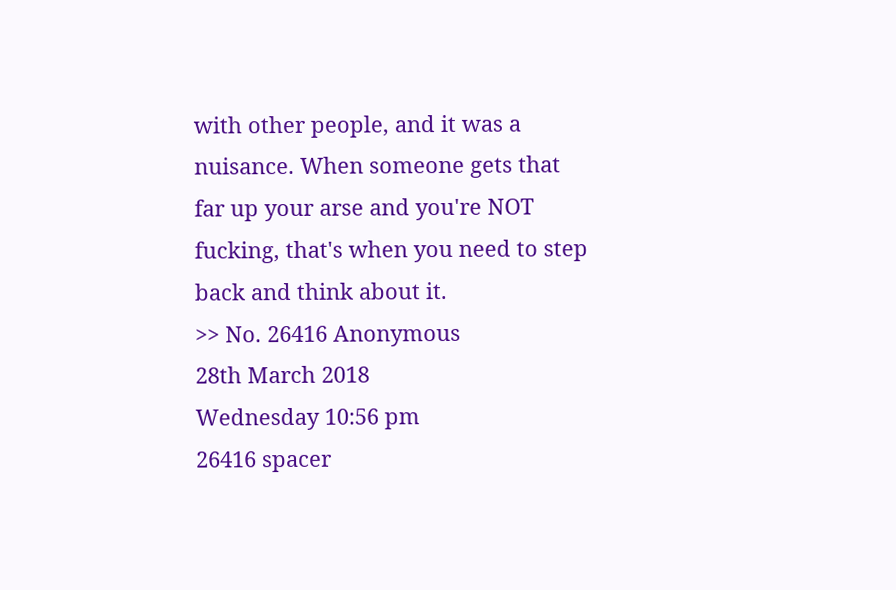with other people, and it was a nuisance. When someone gets that far up your arse and you're NOT fucking, that's when you need to step back and think about it.
>> No. 26416 Anonymous
28th March 2018
Wednesday 10:56 pm
26416 spacer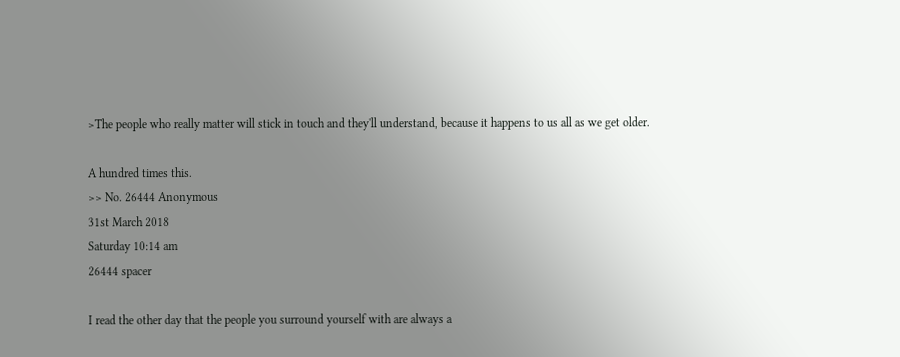>The people who really matter will stick in touch and they'll understand, because it happens to us all as we get older.

A hundred times this.
>> No. 26444 Anonymous
31st March 2018
Saturday 10:14 am
26444 spacer

I read the other day that the people you surround yourself with are always a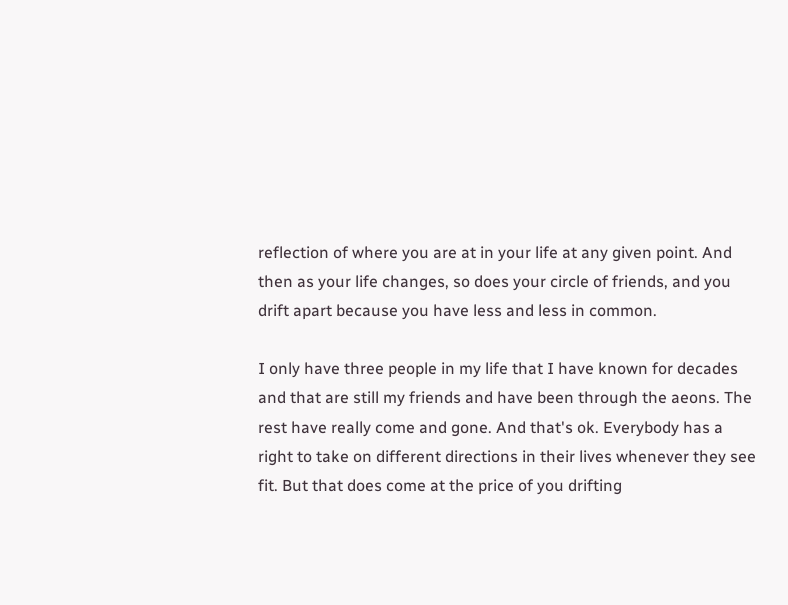reflection of where you are at in your life at any given point. And then as your life changes, so does your circle of friends, and you drift apart because you have less and less in common.

I only have three people in my life that I have known for decades and that are still my friends and have been through the aeons. The rest have really come and gone. And that's ok. Everybody has a right to take on different directions in their lives whenever they see fit. But that does come at the price of you drifting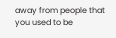away from people that you used to be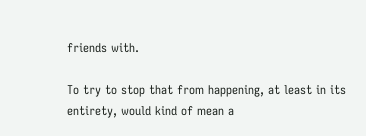friends with.

To try to stop that from happening, at least in its entirety, would kind of mean a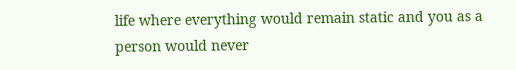life where everything would remain static and you as a person would never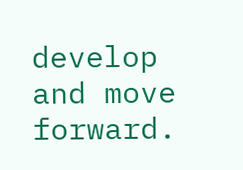develop and move forward.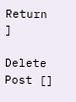Return ]

Delete Post []